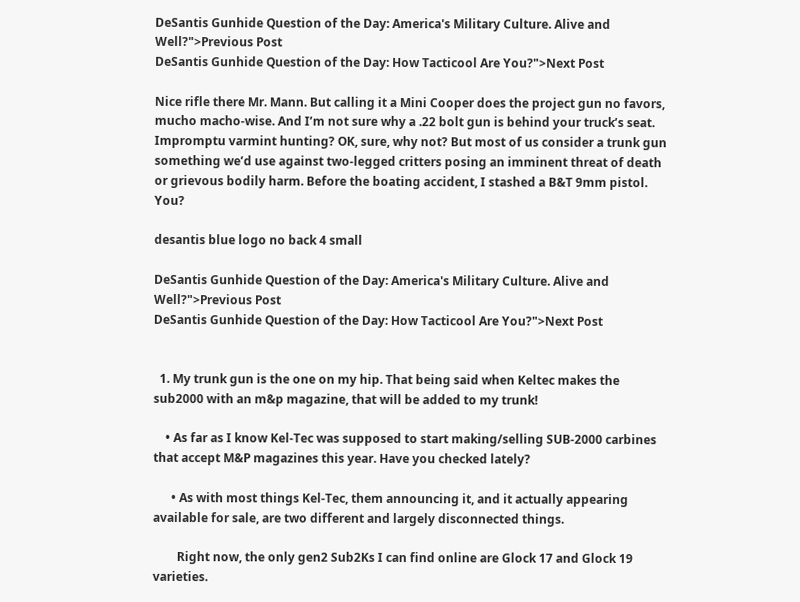DeSantis Gunhide Question of the Day: America's Military Culture. Alive and Well?">Previous Post
DeSantis Gunhide Question of the Day: How Tacticool Are You?">Next Post

Nice rifle there Mr. Mann. But calling it a Mini Cooper does the project gun no favors, mucho macho-wise. And I’m not sure why a .22 bolt gun is behind your truck’s seat. Impromptu varmint hunting? OK, sure, why not? But most of us consider a trunk gun something we’d use against two-legged critters posing an imminent threat of death or grievous bodily harm. Before the boating accident, I stashed a B&T 9mm pistol. You?

desantis blue logo no back 4 small

DeSantis Gunhide Question of the Day: America's Military Culture. Alive and Well?">Previous Post
DeSantis Gunhide Question of the Day: How Tacticool Are You?">Next Post


  1. My trunk gun is the one on my hip. That being said when Keltec makes the sub2000 with an m&p magazine, that will be added to my trunk!

    • As far as I know Kel-Tec was supposed to start making/selling SUB-2000 carbines that accept M&P magazines this year. Have you checked lately?

      • As with most things Kel-Tec, them announcing it, and it actually appearing available for sale, are two different and largely disconnected things.

        Right now, the only gen2 Sub2Ks I can find online are Glock 17 and Glock 19 varieties.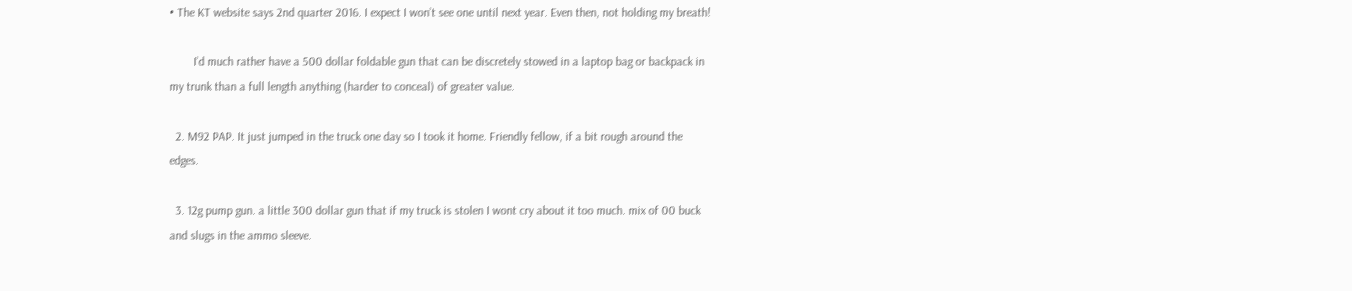• The KT website says 2nd quarter 2016. I expect I won’t see one until next year. Even then, not holding my breath!

        I’d much rather have a 500 dollar foldable gun that can be discretely stowed in a laptop bag or backpack in my trunk than a full length anything (harder to conceal) of greater value.

  2. M92 PAP. It just jumped in the truck one day so I took it home. Friendly fellow, if a bit rough around the edges.

  3. 12g pump gun. a little 300 dollar gun that if my truck is stolen I wont cry about it too much. mix of 00 buck and slugs in the ammo sleeve.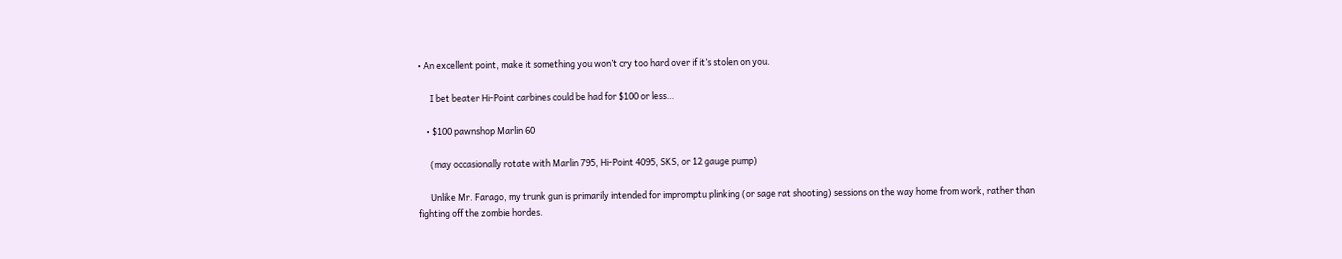• An excellent point, make it something you won’t cry too hard over if it’s stolen on you.

      I bet beater Hi-Point carbines could be had for $100 or less…

    • $100 pawnshop Marlin 60

      (may occasionally rotate with Marlin 795, Hi-Point 4095, SKS, or 12 gauge pump)

      Unlike Mr. Farago, my trunk gun is primarily intended for impromptu plinking (or sage rat shooting) sessions on the way home from work, rather than fighting off the zombie hordes.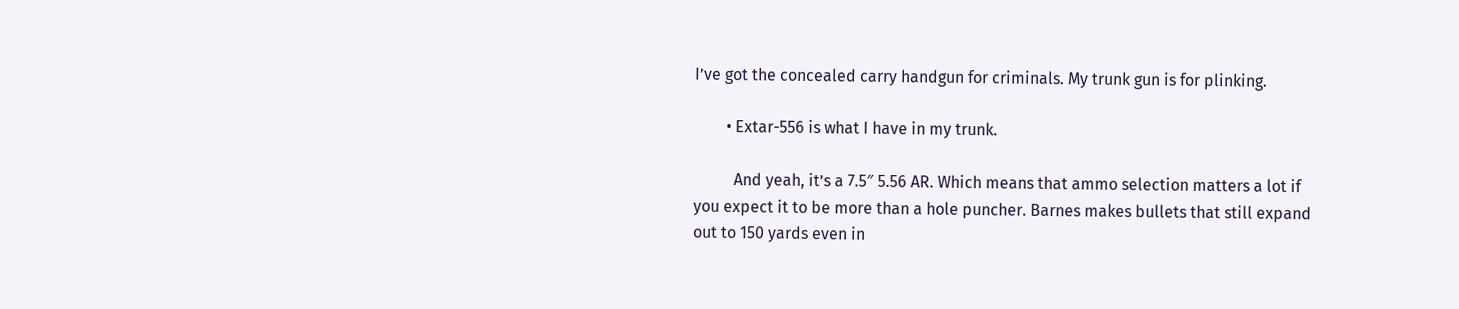I’ve got the concealed carry handgun for criminals. My trunk gun is for plinking.

        • Extar-556 is what I have in my trunk.

          And yeah, it’s a 7.5″ 5.56 AR. Which means that ammo selection matters a lot if you expect it to be more than a hole puncher. Barnes makes bullets that still expand out to 150 yards even in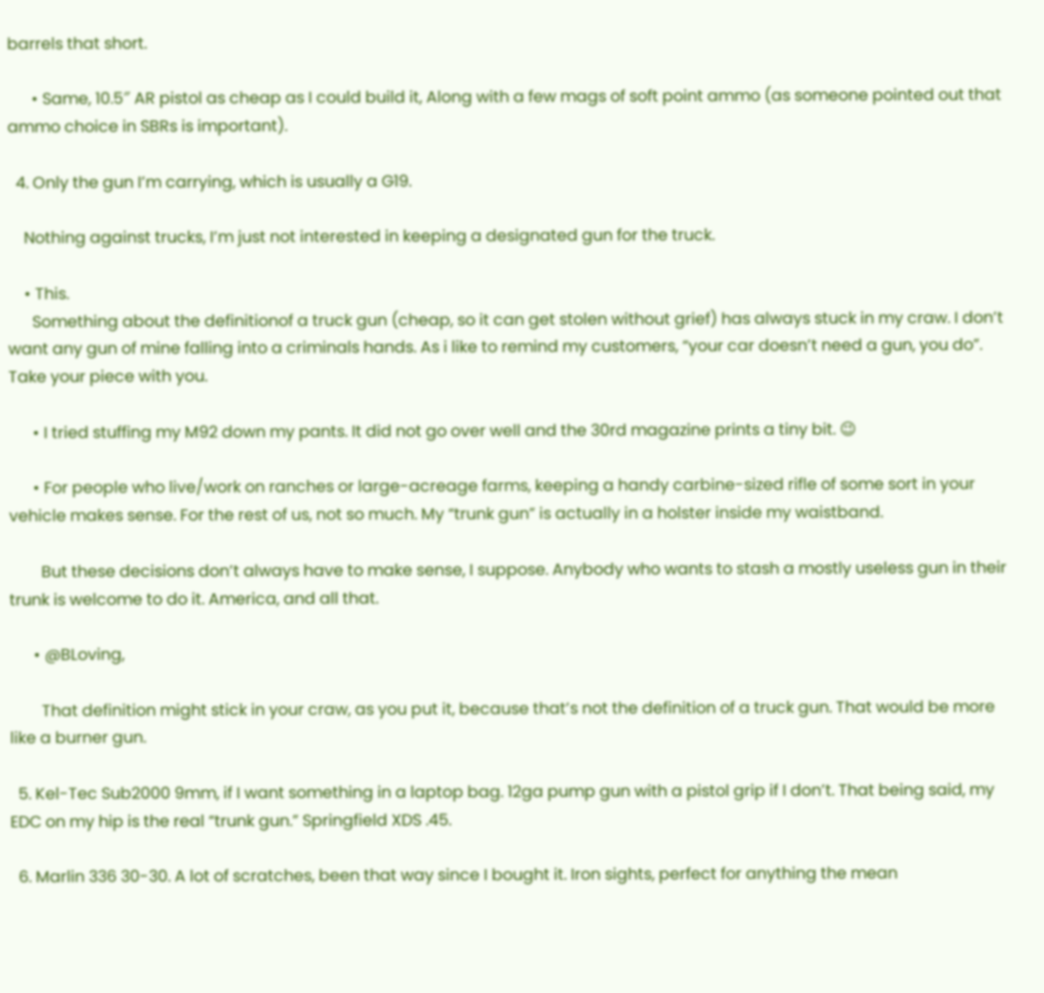barrels that short.

      • Same, 10.5″ AR pistol as cheap as I could build it, Along with a few mags of soft point ammo (as someone pointed out that ammo choice in SBRs is important).

  4. Only the gun I’m carrying, which is usually a G19.

    Nothing against trucks, I’m just not interested in keeping a designated gun for the truck.

    • This.
      Something about the definitionof a truck gun (cheap, so it can get stolen without grief) has always stuck in my craw. I don’t want any gun of mine falling into a criminals hands. As i like to remind my customers, “your car doesn’t need a gun, you do”. Take your piece with you.

      • I tried stuffing my M92 down my pants. It did not go over well and the 30rd magazine prints a tiny bit. 😉

      • For people who live/work on ranches or large-acreage farms, keeping a handy carbine-sized rifle of some sort in your vehicle makes sense. For the rest of us, not so much. My “trunk gun” is actually in a holster inside my waistband.

        But these decisions don’t always have to make sense, I suppose. Anybody who wants to stash a mostly useless gun in their trunk is welcome to do it. America, and all that.

      • @BLoving,

        That definition might stick in your craw, as you put it, because that’s not the definition of a truck gun. That would be more like a burner gun.

  5. Kel-Tec Sub2000 9mm, if I want something in a laptop bag. 12ga pump gun with a pistol grip if I don’t. That being said, my EDC on my hip is the real “trunk gun.” Springfield XDS .45.

  6. Marlin 336 30-30. A lot of scratches, been that way since I bought it. Iron sights, perfect for anything the mean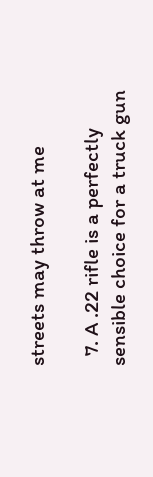streets may throw at me

  7. A .22 rifle is a perfectly sensible choice for a truck gun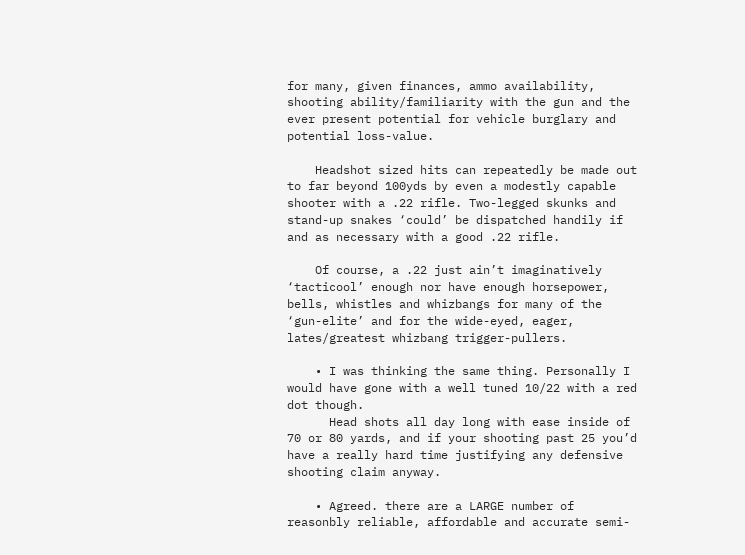for many, given finances, ammo availability, shooting ability/familiarity with the gun and the ever present potential for vehicle burglary and potential loss-value.

    Headshot sized hits can repeatedly be made out to far beyond 100yds by even a modestly capable shooter with a .22 rifle. Two-legged skunks and stand-up snakes ‘could’ be dispatched handily if and as necessary with a good .22 rifle.

    Of course, a .22 just ain’t imaginatively ‘tacticool’ enough nor have enough horsepower, bells, whistles and whizbangs for many of the ‘gun-elite’ and for the wide-eyed, eager, lates/greatest whizbang trigger-pullers.

    • I was thinking the same thing. Personally I would have gone with a well tuned 10/22 with a red dot though.
      Head shots all day long with ease inside of 70 or 80 yards, and if your shooting past 25 you’d have a really hard time justifying any defensive shooting claim anyway.

    • Agreed. there are a LARGE number of reasonbly reliable, affordable and accurate semi-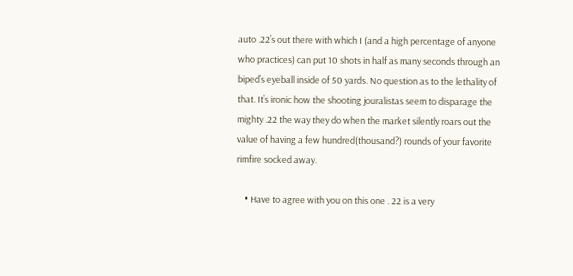auto .22’s out there with which I (and a high percentage of anyone who practices) can put 10 shots in half as many seconds through an biped’s eyeball inside of 50 yards. No question as to the lethality of that. It’s ironic how the shooting jouralistas seem to disparage the mighty .22 the way they do when the market silently roars out the value of having a few hundred(thousand?) rounds of your favorite rimfire socked away.

    • Have to agree with you on this one . 22 is a very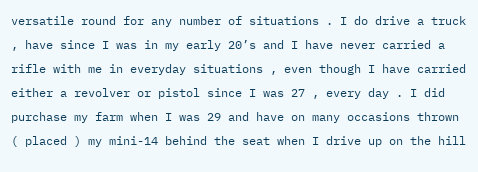versatile round for any number of situations . I do drive a truck , have since I was in my early 20’s and I have never carried a rifle with me in everyday situations , even though I have carried either a revolver or pistol since I was 27 , every day . I did purchase my farm when I was 29 and have on many occasions thrown ( placed ) my mini-14 behind the seat when I drive up on the hill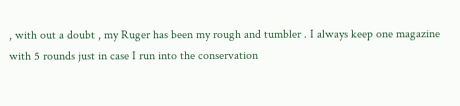, with out a doubt , my Ruger has been my rough and tumbler . I always keep one magazine with 5 rounds just in case I run into the conservation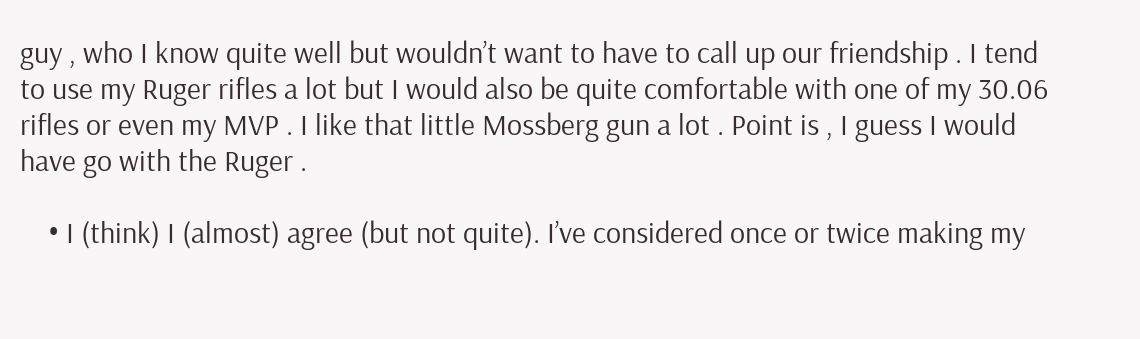guy , who I know quite well but wouldn’t want to have to call up our friendship . I tend to use my Ruger rifles a lot but I would also be quite comfortable with one of my 30.06 rifles or even my MVP . I like that little Mossberg gun a lot . Point is , I guess I would have go with the Ruger .

    • I (think) I (almost) agree (but not quite). I’ve considered once or twice making my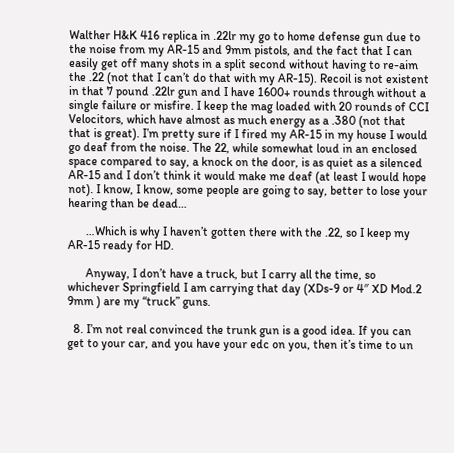Walther H&K 416 replica in .22lr my go to home defense gun due to the noise from my AR-15 and 9mm pistols, and the fact that I can easily get off many shots in a split second without having to re-aim the .22 (not that I can’t do that with my AR-15). Recoil is not existent in that 7 pound .22lr gun and I have 1600+ rounds through without a single failure or misfire. I keep the mag loaded with 20 rounds of CCI Velocitors, which have almost as much energy as a .380 (not that that is great). I’m pretty sure if I fired my AR-15 in my house I would go deaf from the noise. The 22, while somewhat loud in an enclosed space compared to say, a knock on the door, is as quiet as a silenced AR-15 and I don’t think it would make me deaf (at least I would hope not). I know, I know, some people are going to say, better to lose your hearing than be dead…

      …Which is why I haven’t gotten there with the .22, so I keep my AR-15 ready for HD.

      Anyway, I don’t have a truck, but I carry all the time, so whichever Springfield I am carrying that day (XDs-9 or 4″ XD Mod.2 9mm ) are my “truck” guns.

  8. I’m not real convinced the trunk gun is a good idea. If you can get to your car, and you have your edc on you, then it’s time to un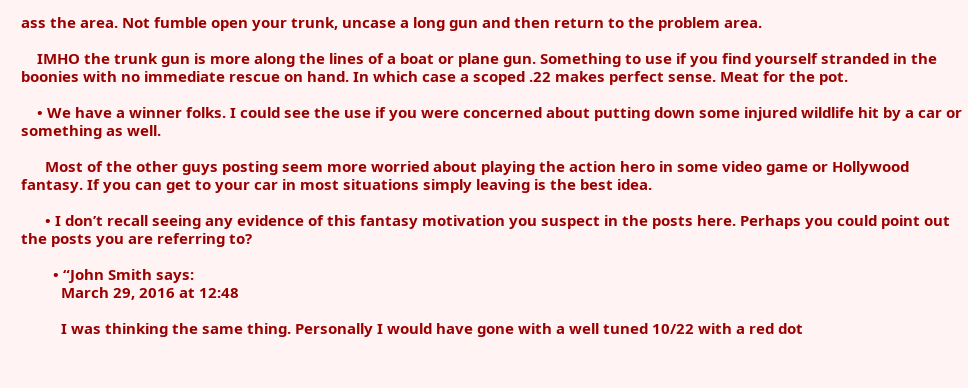ass the area. Not fumble open your trunk, uncase a long gun and then return to the problem area.

    IMHO the trunk gun is more along the lines of a boat or plane gun. Something to use if you find yourself stranded in the boonies with no immediate rescue on hand. In which case a scoped .22 makes perfect sense. Meat for the pot.

    • We have a winner folks. I could see the use if you were concerned about putting down some injured wildlife hit by a car or something as well.

      Most of the other guys posting seem more worried about playing the action hero in some video game or Hollywood fantasy. If you can get to your car in most situations simply leaving is the best idea.

      • I don’t recall seeing any evidence of this fantasy motivation you suspect in the posts here. Perhaps you could point out the posts you are referring to?

        • “John Smith says:
          March 29, 2016 at 12:48

          I was thinking the same thing. Personally I would have gone with a well tuned 10/22 with a red dot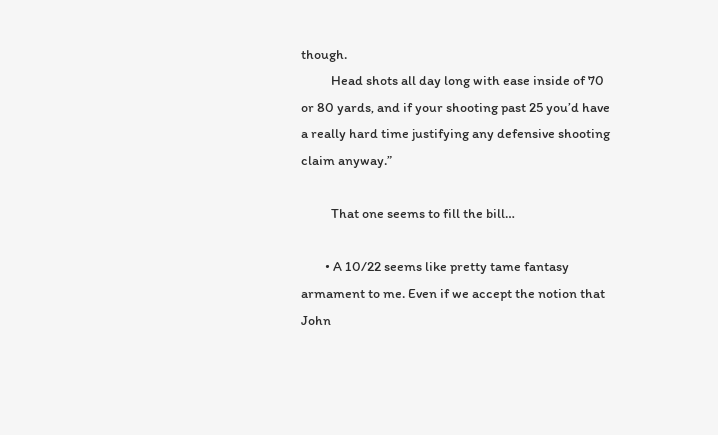though.
          Head shots all day long with ease inside of 70 or 80 yards, and if your shooting past 25 you’d have a really hard time justifying any defensive shooting claim anyway.”

          That one seems to fill the bill…

        • A 10/22 seems like pretty tame fantasy armament to me. Even if we accept the notion that John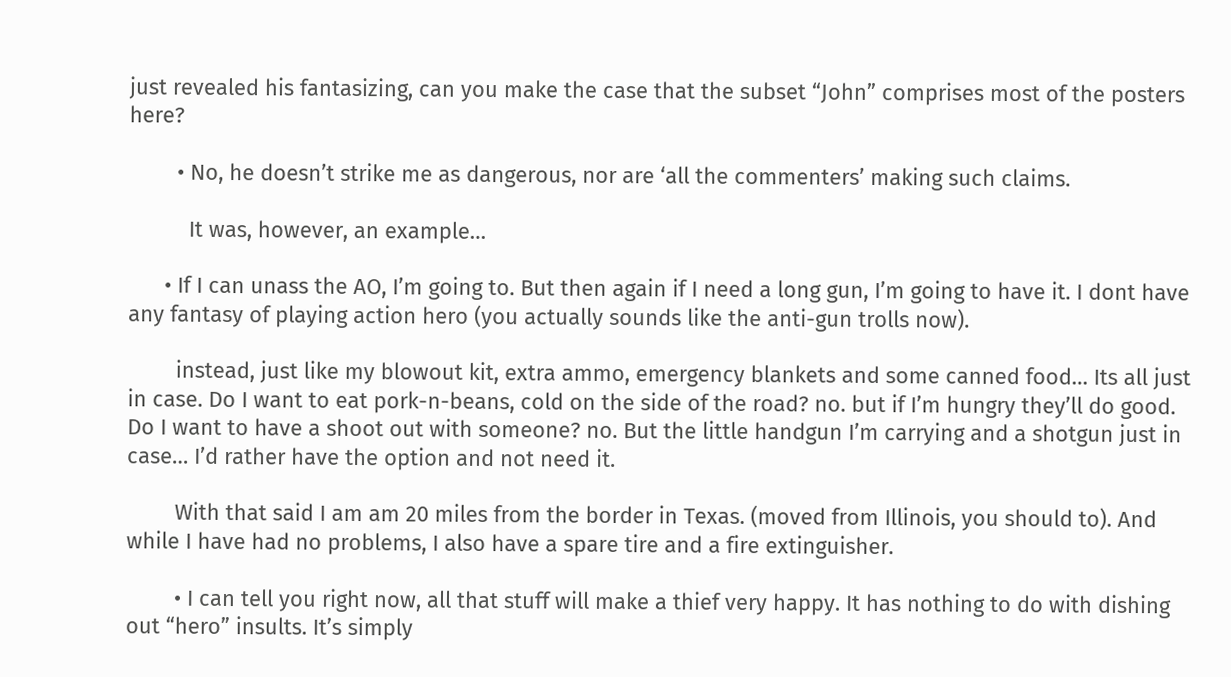just revealed his fantasizing, can you make the case that the subset “John” comprises most of the posters here?

        • No, he doesn’t strike me as dangerous, nor are ‘all the commenters’ making such claims.

          It was, however, an example…

      • If I can unass the AO, I’m going to. But then again if I need a long gun, I’m going to have it. I dont have any fantasy of playing action hero (you actually sounds like the anti-gun trolls now).

        instead, just like my blowout kit, extra ammo, emergency blankets and some canned food… Its all just in case. Do I want to eat pork-n-beans, cold on the side of the road? no. but if I’m hungry they’ll do good. Do I want to have a shoot out with someone? no. But the little handgun I’m carrying and a shotgun just in case… I’d rather have the option and not need it.

        With that said I am am 20 miles from the border in Texas. (moved from Illinois, you should to). And while I have had no problems, I also have a spare tire and a fire extinguisher.

        • I can tell you right now, all that stuff will make a thief very happy. It has nothing to do with dishing out “hero” insults. It’s simply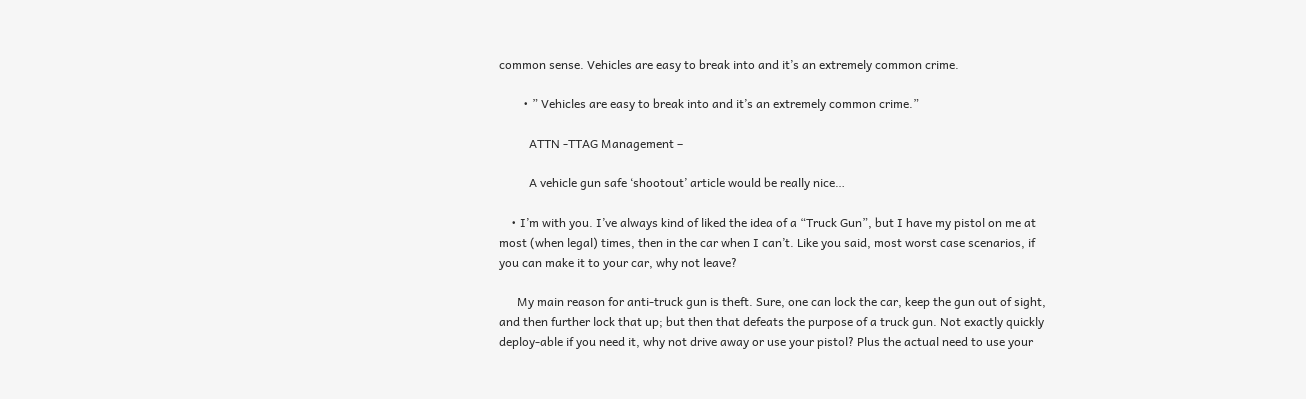common sense. Vehicles are easy to break into and it’s an extremely common crime.

        • ” Vehicles are easy to break into and it’s an extremely common crime.”

          ATTN -TTAG Management –

          A vehicle gun safe ‘shootout’ article would be really nice…

    • I’m with you. I’ve always kind of liked the idea of a “Truck Gun”, but I have my pistol on me at most (when legal) times, then in the car when I can’t. Like you said, most worst case scenarios, if you can make it to your car, why not leave?

      My main reason for anti-truck gun is theft. Sure, one can lock the car, keep the gun out of sight, and then further lock that up; but then that defeats the purpose of a truck gun. Not exactly quickly deploy-able if you need it, why not drive away or use your pistol? Plus the actual need to use your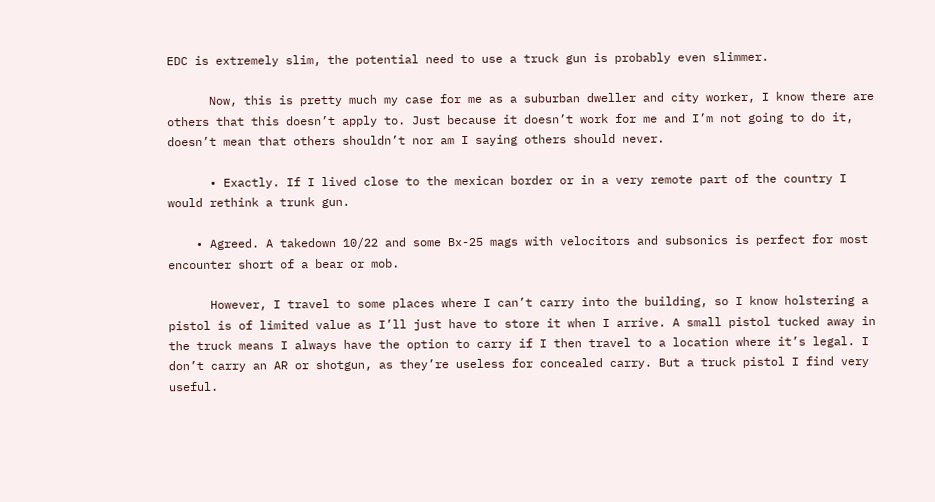EDC is extremely slim, the potential need to use a truck gun is probably even slimmer.

      Now, this is pretty much my case for me as a suburban dweller and city worker, I know there are others that this doesn’t apply to. Just because it doesn’t work for me and I’m not going to do it, doesn’t mean that others shouldn’t nor am I saying others should never.

      • Exactly. If I lived close to the mexican border or in a very remote part of the country I would rethink a trunk gun.

    • Agreed. A takedown 10/22 and some Bx-25 mags with velocitors and subsonics is perfect for most encounter short of a bear or mob.

      However, I travel to some places where I can’t carry into the building, so I know holstering a pistol is of limited value as I’ll just have to store it when I arrive. A small pistol tucked away in the truck means I always have the option to carry if I then travel to a location where it’s legal. I don’t carry an AR or shotgun, as they’re useless for concealed carry. But a truck pistol I find very useful.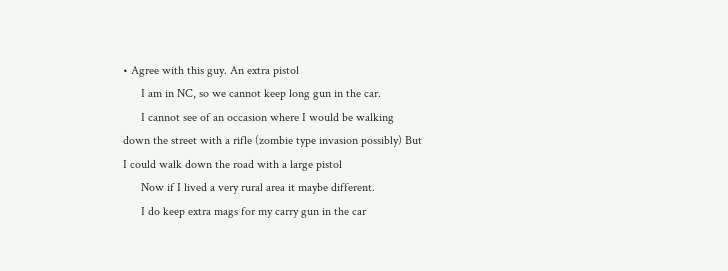• Agree with this guy. An extra pistol
      I am in NC, so we cannot keep long gun in the car.
      I cannot see of an occasion where I would be walking down the street with a rifle (zombie type invasion possibly) But I could walk down the road with a large pistol
      Now if I lived a very rural area it maybe different.
      I do keep extra mags for my carry gun in the car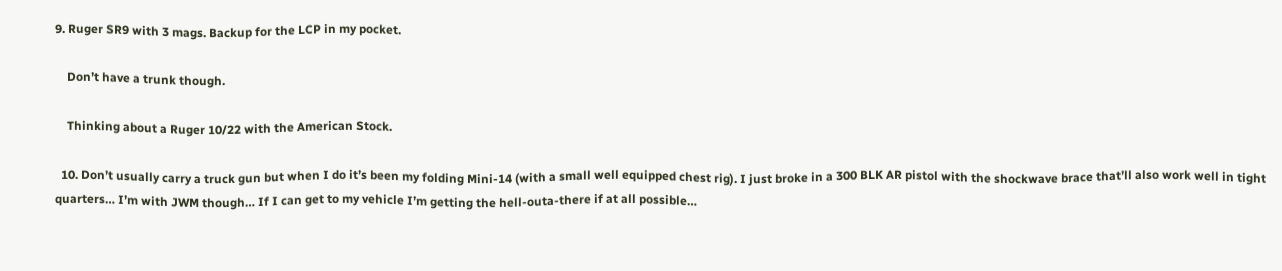9. Ruger SR9 with 3 mags. Backup for the LCP in my pocket.

    Don’t have a trunk though.

    Thinking about a Ruger 10/22 with the American Stock.

  10. Don’t usually carry a truck gun but when I do it’s been my folding Mini-14 (with a small well equipped chest rig). I just broke in a 300 BLK AR pistol with the shockwave brace that’ll also work well in tight quarters… I’m with JWM though… If I can get to my vehicle I’m getting the hell-outa-there if at all possible…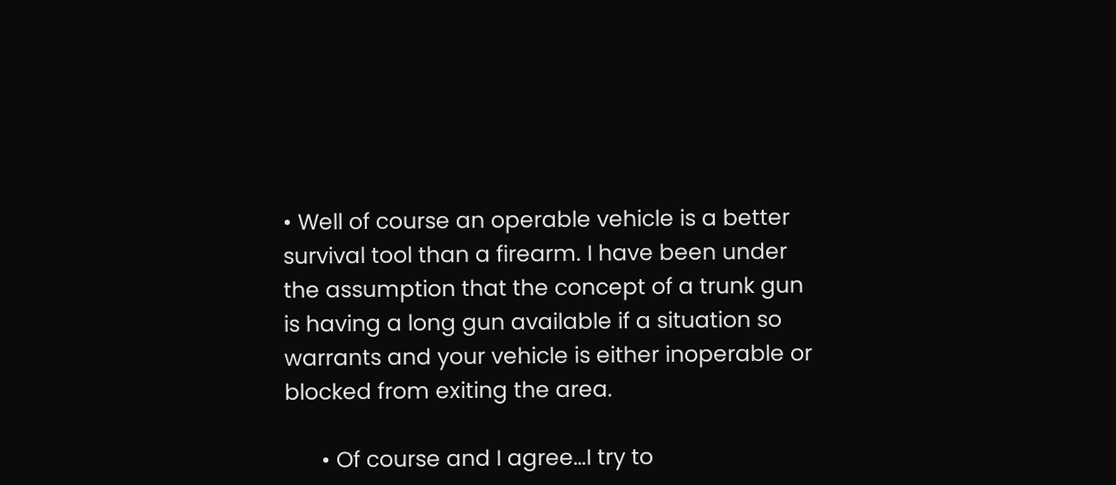• Well of course an operable vehicle is a better survival tool than a firearm. I have been under the assumption that the concept of a trunk gun is having a long gun available if a situation so warrants and your vehicle is either inoperable or blocked from exiting the area.

      • Of course and I agree…I try to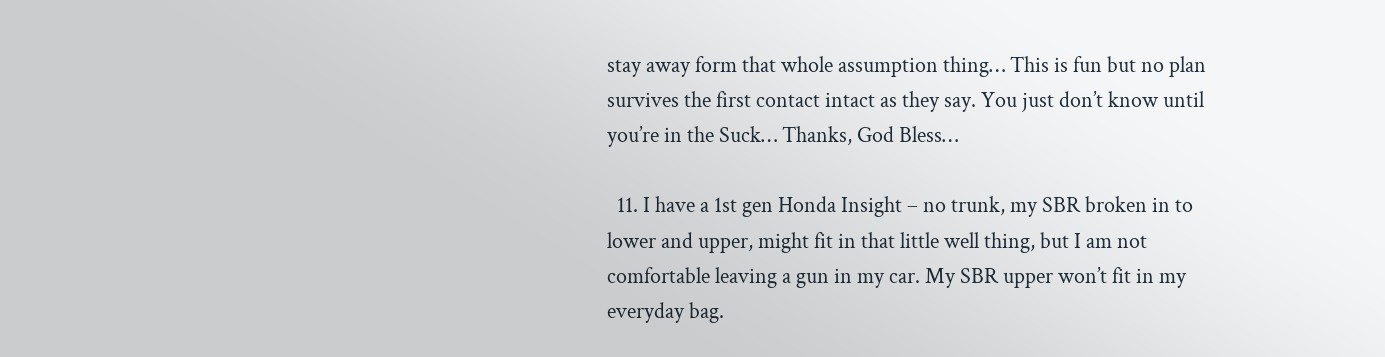stay away form that whole assumption thing… This is fun but no plan survives the first contact intact as they say. You just don’t know until you’re in the Suck… Thanks, God Bless…

  11. I have a 1st gen Honda Insight – no trunk, my SBR broken in to lower and upper, might fit in that little well thing, but I am not comfortable leaving a gun in my car. My SBR upper won’t fit in my everyday bag.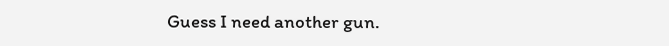Guess I need another gun.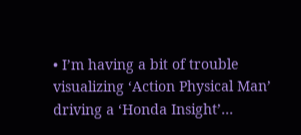• I’m having a bit of trouble visualizing ‘Action Physical Man’ driving a ‘Honda Insight’…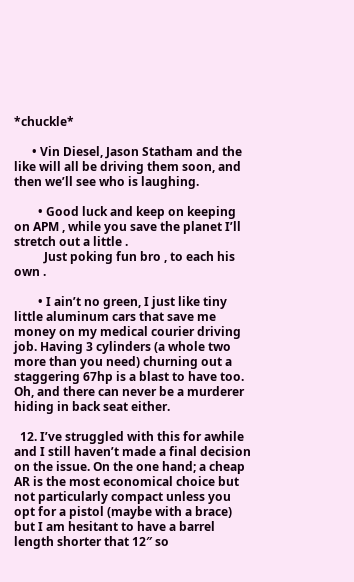*chuckle*

      • Vin Diesel, Jason Statham and the like will all be driving them soon, and then we’ll see who is laughing.

        • Good luck and keep on keeping on APM , while you save the planet I’ll stretch out a little .
          Just poking fun bro , to each his own .

        • I ain’t no green, I just like tiny little aluminum cars that save me money on my medical courier driving job. Having 3 cylinders (a whole two more than you need) churning out a staggering 67hp is a blast to have too. Oh, and there can never be a murderer hiding in back seat either.

  12. I’ve struggled with this for awhile and I still haven’t made a final decision on the issue. On the one hand; a cheap AR is the most economical choice but not particularly compact unless you opt for a pistol (maybe with a brace) but I am hesitant to have a barrel length shorter that 12″ so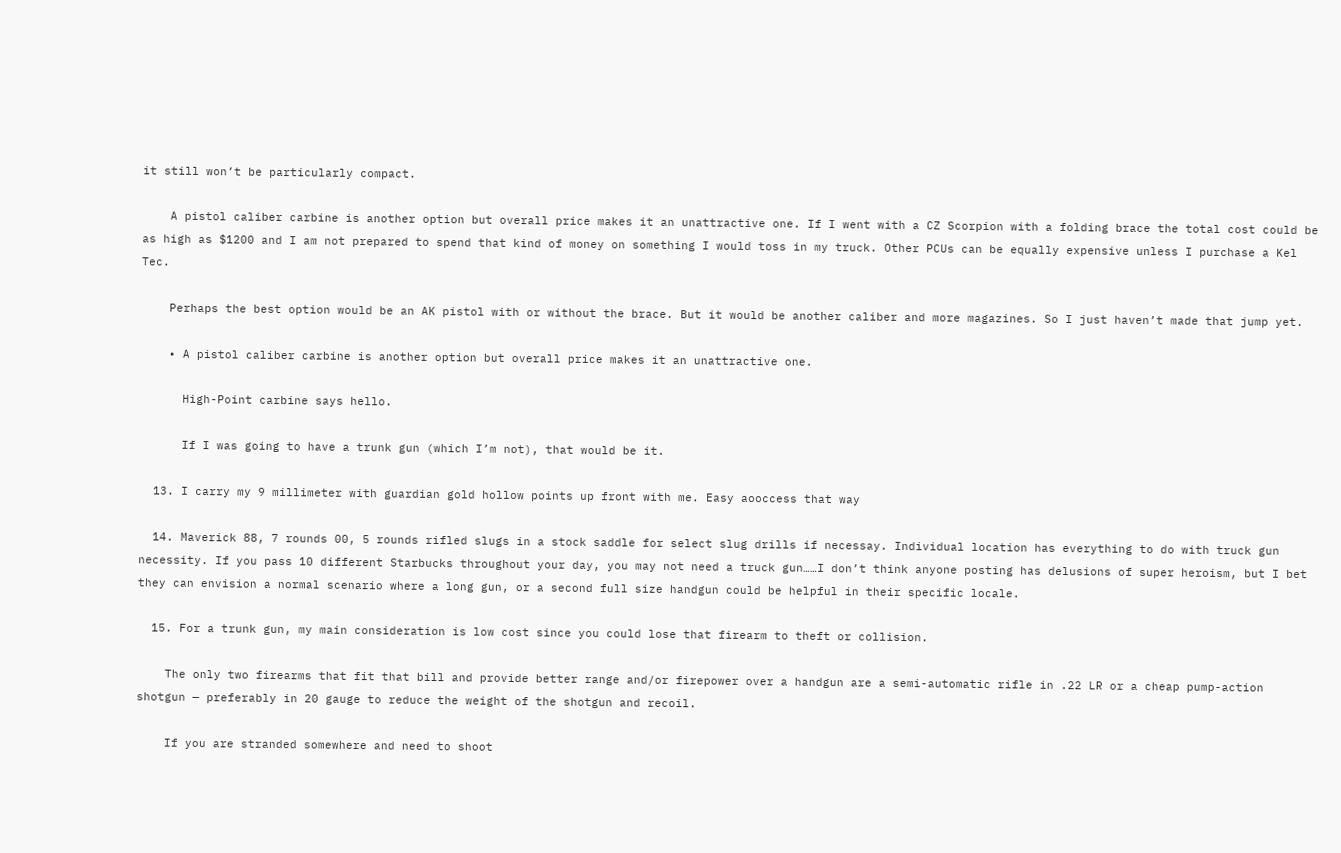it still won’t be particularly compact.

    A pistol caliber carbine is another option but overall price makes it an unattractive one. If I went with a CZ Scorpion with a folding brace the total cost could be as high as $1200 and I am not prepared to spend that kind of money on something I would toss in my truck. Other PCUs can be equally expensive unless I purchase a Kel Tec.

    Perhaps the best option would be an AK pistol with or without the brace. But it would be another caliber and more magazines. So I just haven’t made that jump yet.

    • A pistol caliber carbine is another option but overall price makes it an unattractive one.

      High-Point carbine says hello.

      If I was going to have a trunk gun (which I’m not), that would be it.

  13. I carry my 9 millimeter with guardian gold hollow points up front with me. Easy aooccess that way

  14. Maverick 88, 7 rounds 00, 5 rounds rifled slugs in a stock saddle for select slug drills if necessay. Individual location has everything to do with truck gun necessity. If you pass 10 different Starbucks throughout your day, you may not need a truck gun……I don’t think anyone posting has delusions of super heroism, but I bet they can envision a normal scenario where a long gun, or a second full size handgun could be helpful in their specific locale.

  15. For a trunk gun, my main consideration is low cost since you could lose that firearm to theft or collision.

    The only two firearms that fit that bill and provide better range and/or firepower over a handgun are a semi-automatic rifle in .22 LR or a cheap pump-action shotgun — preferably in 20 gauge to reduce the weight of the shotgun and recoil.

    If you are stranded somewhere and need to shoot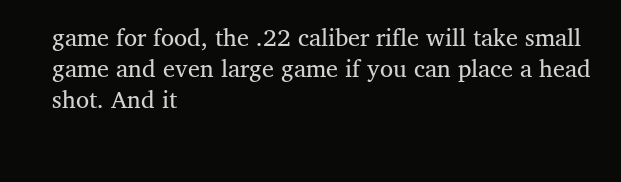game for food, the .22 caliber rifle will take small game and even large game if you can place a head shot. And it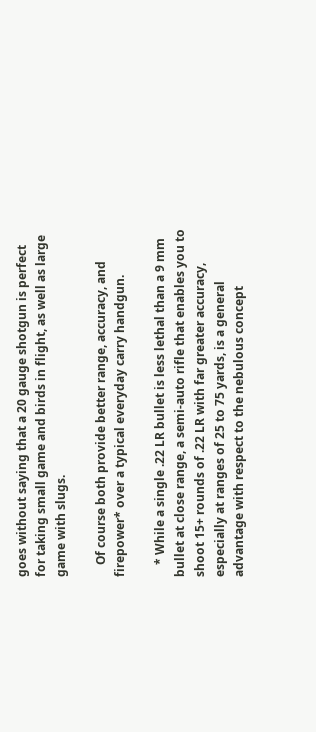goes without saying that a 20 gauge shotgun is perfect for taking small game and birds in flight, as well as large game with slugs.

    Of course both provide better range, accuracy, and firepower* over a typical everyday carry handgun.

    * While a single .22 LR bullet is less lethal than a 9 mm bullet at close range, a semi-auto rifle that enables you to shoot 15+ rounds of .22 LR with far greater accuracy, especially at ranges of 25 to 75 yards, is a general advantage with respect to the nebulous concept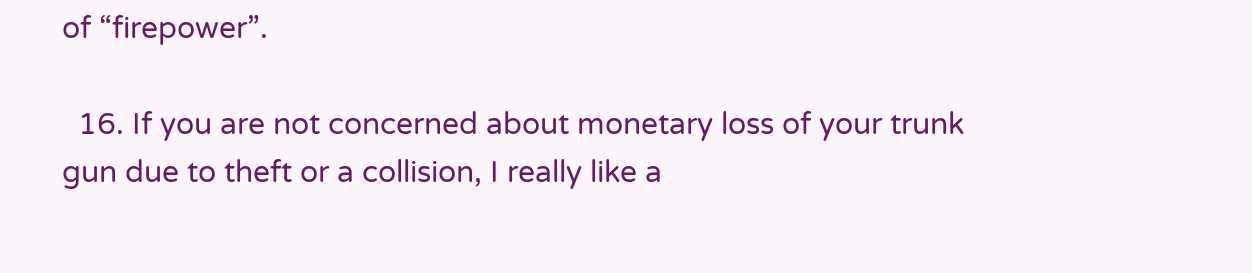of “firepower”.

  16. If you are not concerned about monetary loss of your trunk gun due to theft or a collision, I really like a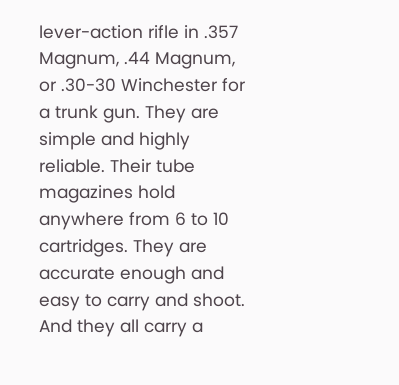lever-action rifle in .357 Magnum, .44 Magnum, or .30-30 Winchester for a trunk gun. They are simple and highly reliable. Their tube magazines hold anywhere from 6 to 10 cartridges. They are accurate enough and easy to carry and shoot. And they all carry a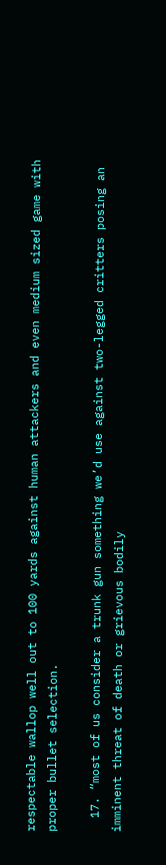respectable wallop well out to 100 yards against human attackers and even medium sized game with proper bullet selection.

  17. “most of us consider a trunk gun something we’d use against two-legged critters posing an imminent threat of death or grievous bodily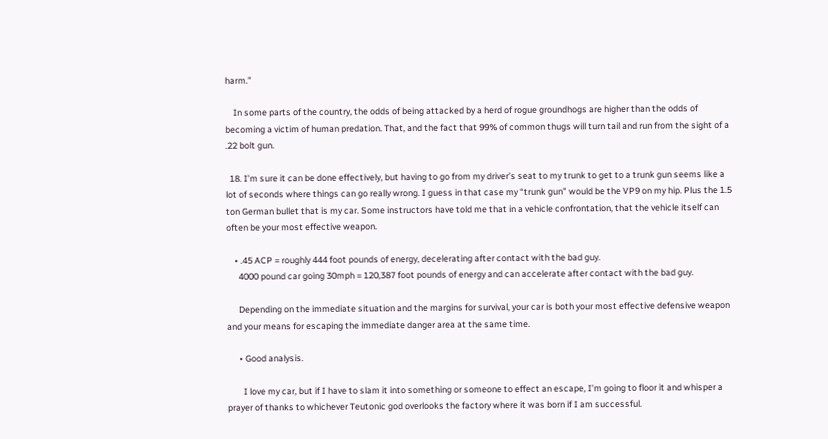harm.”

    In some parts of the country, the odds of being attacked by a herd of rogue groundhogs are higher than the odds of becoming a victim of human predation. That, and the fact that 99% of common thugs will turn tail and run from the sight of a .22 bolt gun.

  18. I’m sure it can be done effectively, but having to go from my driver’s seat to my trunk to get to a trunk gun seems like a lot of seconds where things can go really wrong. I guess in that case my “trunk gun” would be the VP9 on my hip. Plus the 1.5 ton German bullet that is my car. Some instructors have told me that in a vehicle confrontation, that the vehicle itself can often be your most effective weapon.

    • .45 ACP = roughly 444 foot pounds of energy, decelerating after contact with the bad guy.
      4000 pound car going 30mph = 120,387 foot pounds of energy and can accelerate after contact with the bad guy.

      Depending on the immediate situation and the margins for survival, your car is both your most effective defensive weapon and your means for escaping the immediate danger area at the same time.

      • Good analysis.

        I love my car, but if I have to slam it into something or someone to effect an escape, I’m going to floor it and whisper a prayer of thanks to whichever Teutonic god overlooks the factory where it was born if I am successful.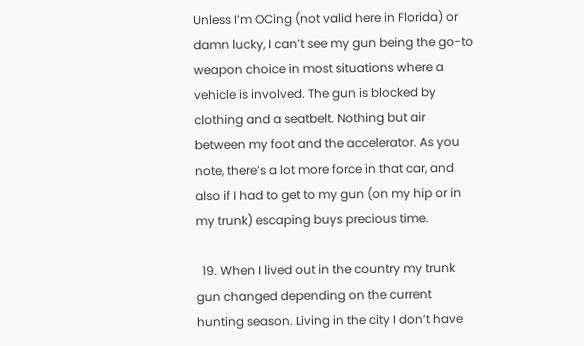Unless I’m OCing (not valid here in Florida) or damn lucky, I can’t see my gun being the go-to weapon choice in most situations where a vehicle is involved. The gun is blocked by clothing and a seatbelt. Nothing but air between my foot and the accelerator. As you note, there’s a lot more force in that car, and also if I had to get to my gun (on my hip or in my trunk) escaping buys precious time.

  19. When I lived out in the country my trunk gun changed depending on the current hunting season. Living in the city I don’t have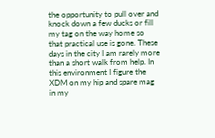the opportunity to pull over and knock down a few ducks or fill my tag on the way home so that practical use is gone. These days in the city I am rarely more than a short walk from help. In this environment I figure the XDM on my hip and spare mag in my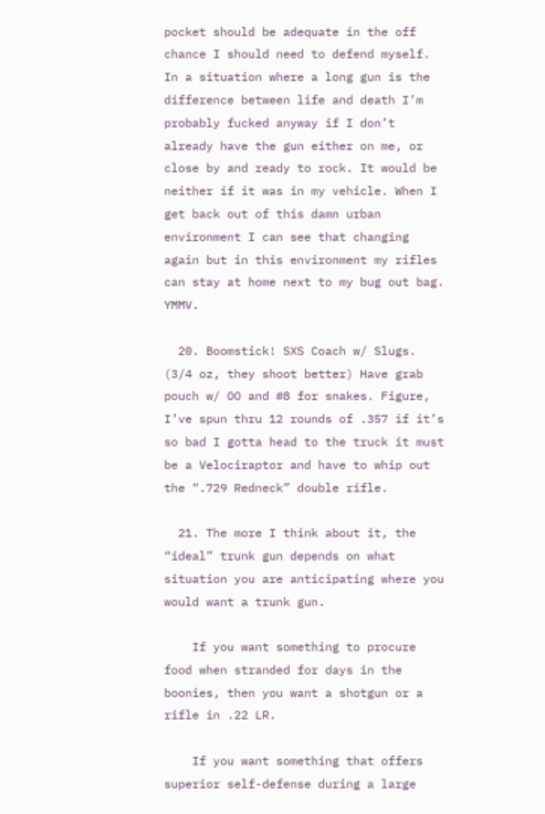pocket should be adequate in the off chance I should need to defend myself. In a situation where a long gun is the difference between life and death I’m probably fucked anyway if I don’t already have the gun either on me, or close by and ready to rock. It would be neither if it was in my vehicle. When I get back out of this damn urban environment I can see that changing again but in this environment my rifles can stay at home next to my bug out bag. YMMV.

  20. Boomstick! SXS Coach w/ Slugs. (3/4 oz, they shoot better) Have grab pouch w/ OO and #8 for snakes. Figure, I’ve spun thru 12 rounds of .357 if it’s so bad I gotta head to the truck it must be a Velociraptor and have to whip out the “.729 Redneck” double rifle.

  21. The more I think about it, the “ideal” trunk gun depends on what situation you are anticipating where you would want a trunk gun.

    If you want something to procure food when stranded for days in the boonies, then you want a shotgun or a rifle in .22 LR.

    If you want something that offers superior self-defense during a large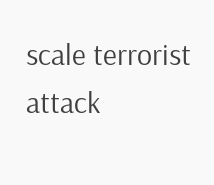scale terrorist attack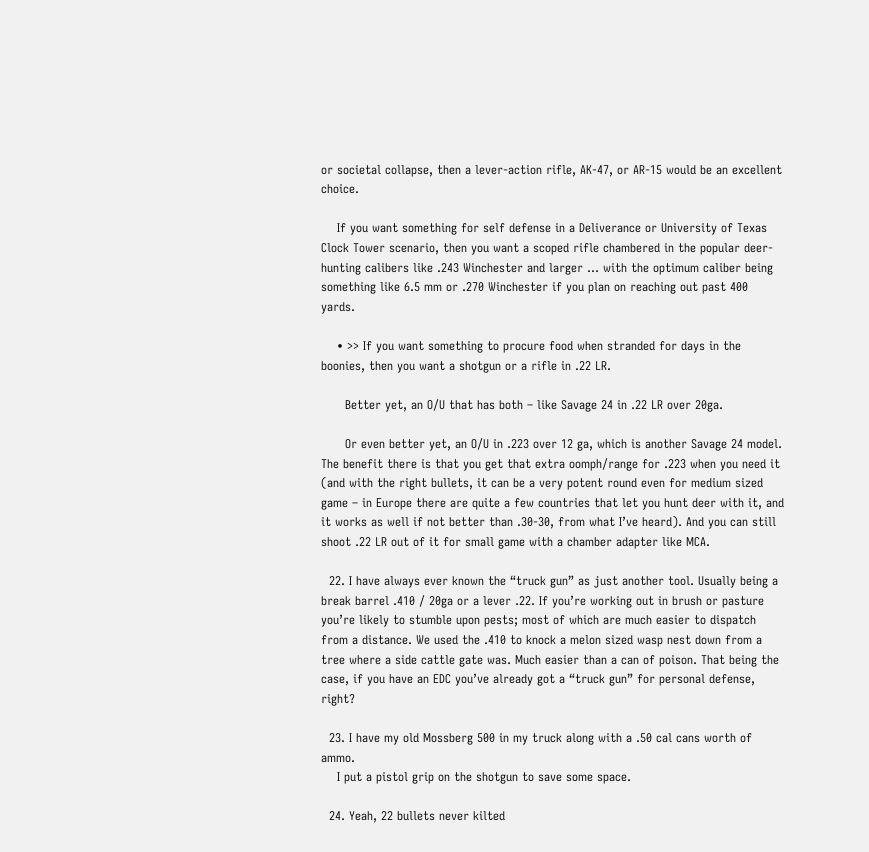or societal collapse, then a lever-action rifle, AK-47, or AR-15 would be an excellent choice.

    If you want something for self defense in a Deliverance or University of Texas Clock Tower scenario, then you want a scoped rifle chambered in the popular deer-hunting calibers like .243 Winchester and larger … with the optimum caliber being something like 6.5 mm or .270 Winchester if you plan on reaching out past 400 yards.

    • >> If you want something to procure food when stranded for days in the boonies, then you want a shotgun or a rifle in .22 LR.

      Better yet, an O/U that has both – like Savage 24 in .22 LR over 20ga.

      Or even better yet, an O/U in .223 over 12 ga, which is another Savage 24 model. The benefit there is that you get that extra oomph/range for .223 when you need it (and with the right bullets, it can be a very potent round even for medium sized game – in Europe there are quite a few countries that let you hunt deer with it, and it works as well if not better than .30-30, from what I’ve heard). And you can still shoot .22 LR out of it for small game with a chamber adapter like MCA.

  22. I have always ever known the “truck gun” as just another tool. Usually being a break barrel .410 / 20ga or a lever .22. If you’re working out in brush or pasture you’re likely to stumble upon pests; most of which are much easier to dispatch from a distance. We used the .410 to knock a melon sized wasp nest down from a tree where a side cattle gate was. Much easier than a can of poison. That being the case, if you have an EDC you’ve already got a “truck gun” for personal defense, right?

  23. I have my old Mossberg 500 in my truck along with a .50 cal cans worth of ammo.
    I put a pistol grip on the shotgun to save some space.

  24. Yeah, 22 bullets never kilted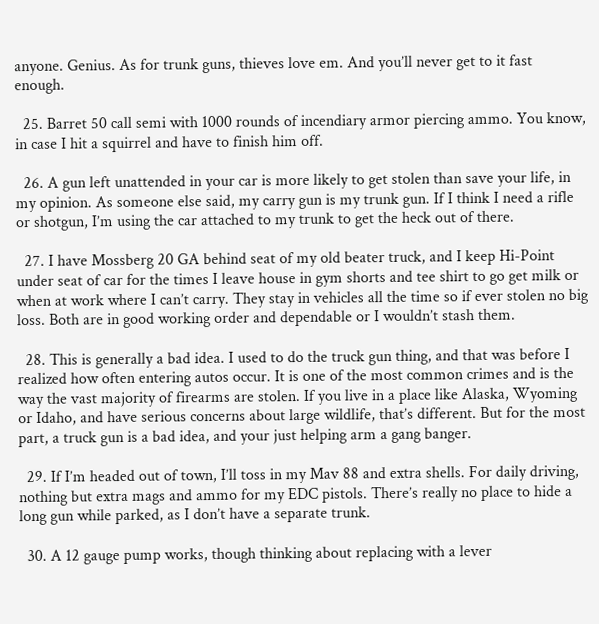anyone. Genius. As for trunk guns, thieves love em. And you’ll never get to it fast enough.

  25. Barret 50 call semi with 1000 rounds of incendiary armor piercing ammo. You know, in case I hit a squirrel and have to finish him off.

  26. A gun left unattended in your car is more likely to get stolen than save your life, in my opinion. As someone else said, my carry gun is my trunk gun. If I think I need a rifle or shotgun, I’m using the car attached to my trunk to get the heck out of there.

  27. I have Mossberg 20 GA behind seat of my old beater truck, and I keep Hi-Point under seat of car for the times I leave house in gym shorts and tee shirt to go get milk or when at work where I can’t carry. They stay in vehicles all the time so if ever stolen no big loss. Both are in good working order and dependable or I wouldn’t stash them.

  28. This is generally a bad idea. I used to do the truck gun thing, and that was before I realized how often entering autos occur. It is one of the most common crimes and is the way the vast majority of firearms are stolen. If you live in a place like Alaska, Wyoming or Idaho, and have serious concerns about large wildlife, that’s different. But for the most part, a truck gun is a bad idea, and your just helping arm a gang banger.

  29. If I’m headed out of town, I’ll toss in my Mav 88 and extra shells. For daily driving, nothing but extra mags and ammo for my EDC pistols. There’s really no place to hide a long gun while parked, as I don’t have a separate trunk.

  30. A 12 gauge pump works, though thinking about replacing with a lever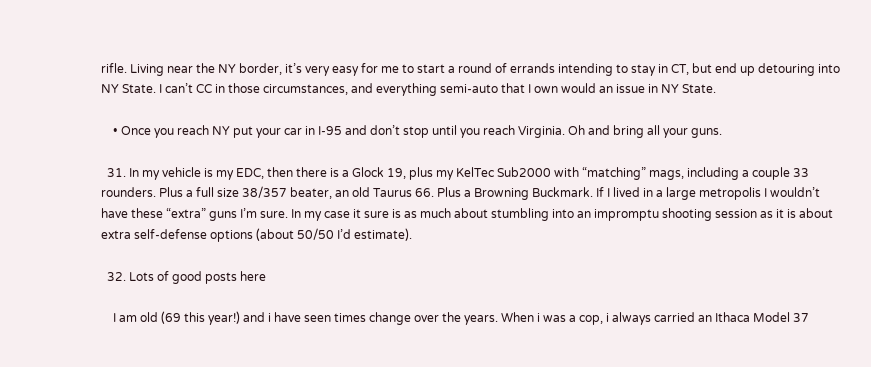rifle. Living near the NY border, it’s very easy for me to start a round of errands intending to stay in CT, but end up detouring into NY State. I can’t CC in those circumstances, and everything semi-auto that I own would an issue in NY State.

    • Once you reach NY put your car in I-95 and don’t stop until you reach Virginia. Oh and bring all your guns.

  31. In my vehicle is my EDC, then there is a Glock 19, plus my KelTec Sub2000 with “matching” mags, including a couple 33 rounders. Plus a full size 38/357 beater, an old Taurus 66. Plus a Browning Buckmark. If I lived in a large metropolis I wouldn’t have these “extra” guns I’m sure. In my case it sure is as much about stumbling into an impromptu shooting session as it is about extra self-defense options (about 50/50 I’d estimate).

  32. Lots of good posts here

    I am old (69 this year!) and i have seen times change over the years. When i was a cop, i always carried an Ithaca Model 37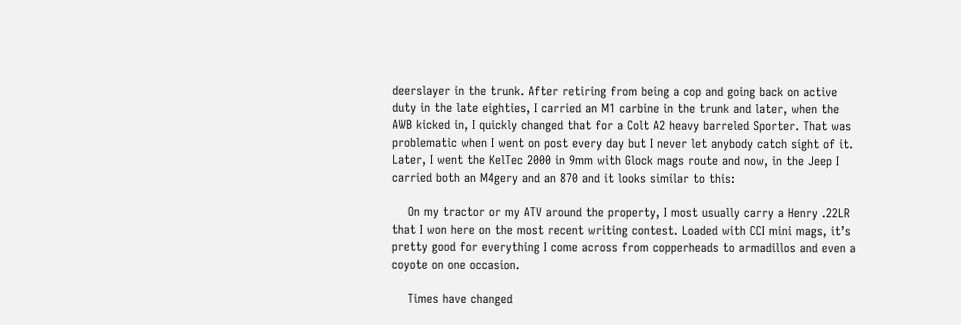deerslayer in the trunk. After retiring from being a cop and going back on active duty in the late eighties, I carried an M1 carbine in the trunk and later, when the AWB kicked in, I quickly changed that for a Colt A2 heavy barreled Sporter. That was problematic when I went on post every day but I never let anybody catch sight of it. Later, I went the KelTec 2000 in 9mm with Glock mags route and now, in the Jeep I carried both an M4gery and an 870 and it looks similar to this:

    On my tractor or my ATV around the property, I most usually carry a Henry .22LR that I won here on the most recent writing contest. Loaded with CCI mini mags, it’s pretty good for everything I come across from copperheads to armadillos and even a coyote on one occasion.

    Times have changed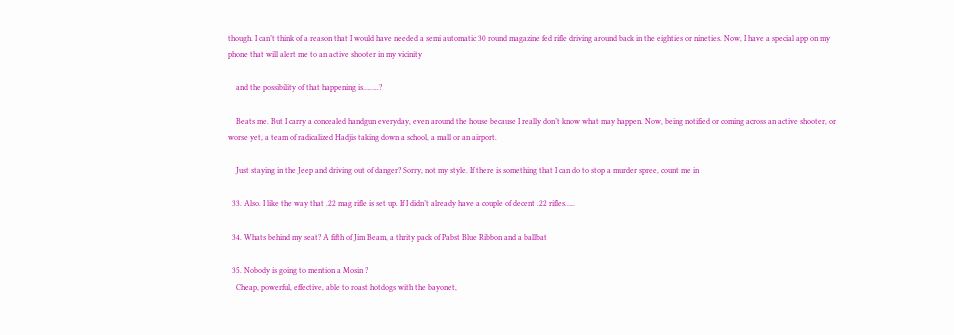though. I can’t think of a reason that I would have needed a semi automatic 30 round magazine fed rifle driving around back in the eighties or nineties. Now, I have a special app on my phone that will alert me to an active shooter in my vicinity

    and the possibility of that happening is……..?

    Beats me. But I carry a concealed handgun everyday, even around the house because I really don’t know what may happen. Now, being notified or coming across an active shooter, or worse yet, a team of radicalized Hadjis taking down a school, a mall or an airport.

    Just staying in the Jeep and driving out of danger? Sorry, not my style. If there is something that I can do to stop a murder spree, count me in

  33. Also. I like the way that .22 mag rifle is set up. If I didn’t already have a couple of decent .22 rifles…..

  34. Whats behind my seat? A fifth of Jim Beam, a thrity pack of Pabst Blue Ribbon and a ballbat

  35. Nobody is going to mention a Mosin ?
    Cheap, powerful, effective, able to roast hotdogs with the bayonet,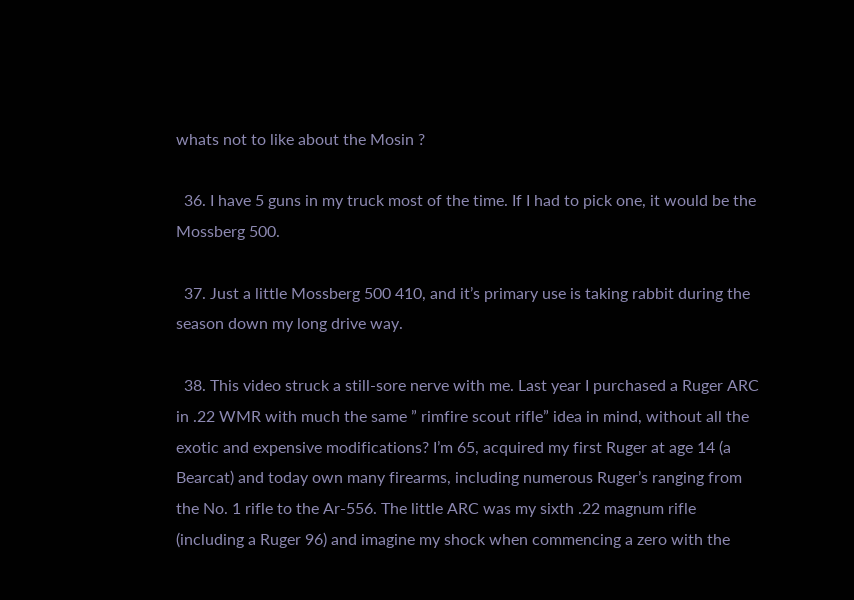whats not to like about the Mosin ?

  36. I have 5 guns in my truck most of the time. If I had to pick one, it would be the Mossberg 500.

  37. Just a little Mossberg 500 410, and it’s primary use is taking rabbit during the season down my long drive way.

  38. This video struck a still-sore nerve with me. Last year I purchased a Ruger ARC in .22 WMR with much the same ” rimfire scout rifle” idea in mind, without all the exotic and expensive modifications? I’m 65, acquired my first Ruger at age 14 (a Bearcat) and today own many firearms, including numerous Ruger’s ranging from the No. 1 rifle to the Ar-556. The little ARC was my sixth .22 magnum rifle (including a Ruger 96) and imagine my shock when commencing a zero with the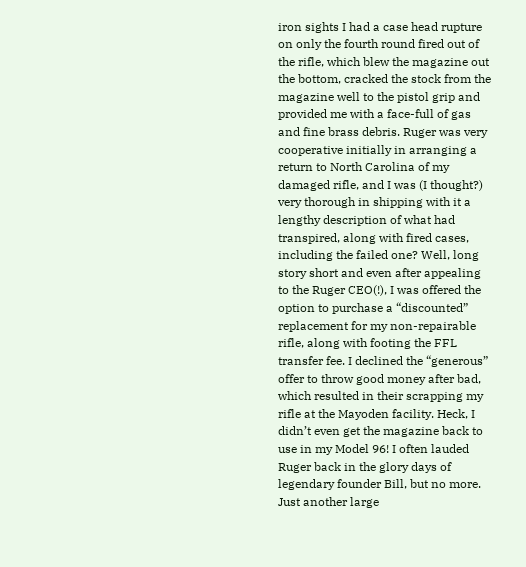iron sights I had a case head rupture on only the fourth round fired out of the rifle, which blew the magazine out the bottom, cracked the stock from the magazine well to the pistol grip and provided me with a face-full of gas and fine brass debris. Ruger was very cooperative initially in arranging a return to North Carolina of my damaged rifle, and I was (I thought?) very thorough in shipping with it a lengthy description of what had transpired, along with fired cases, including the failed one? Well, long story short and even after appealing to the Ruger CEO(!), I was offered the option to purchase a “discounted” replacement for my non-repairable rifle, along with footing the FFL transfer fee. I declined the “generous” offer to throw good money after bad, which resulted in their scrapping my rifle at the Mayoden facility. Heck, I didn’t even get the magazine back to use in my Model 96! I often lauded Ruger back in the glory days of legendary founder Bill, but no more. Just another large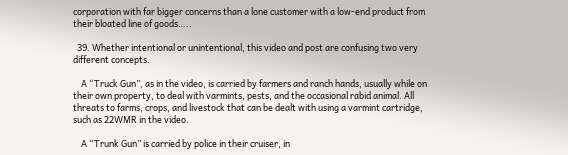corporation with far bigger concerns than a lone customer with a low-end product from their bloated line of goods…..

  39. Whether intentional or unintentional, this video and post are confusing two very different concepts.

    A “Truck Gun”, as in the video, is carried by farmers and ranch hands, usually while on their own property, to deal with varmints, pests, and the occasional rabid animal. All threats to farms, crops, and livestock that can be dealt with using a varmint cartridge, such as 22WMR in the video.

    A “Trunk Gun” is carried by police in their cruiser, in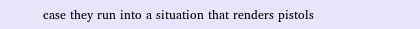case they run into a situation that renders pistols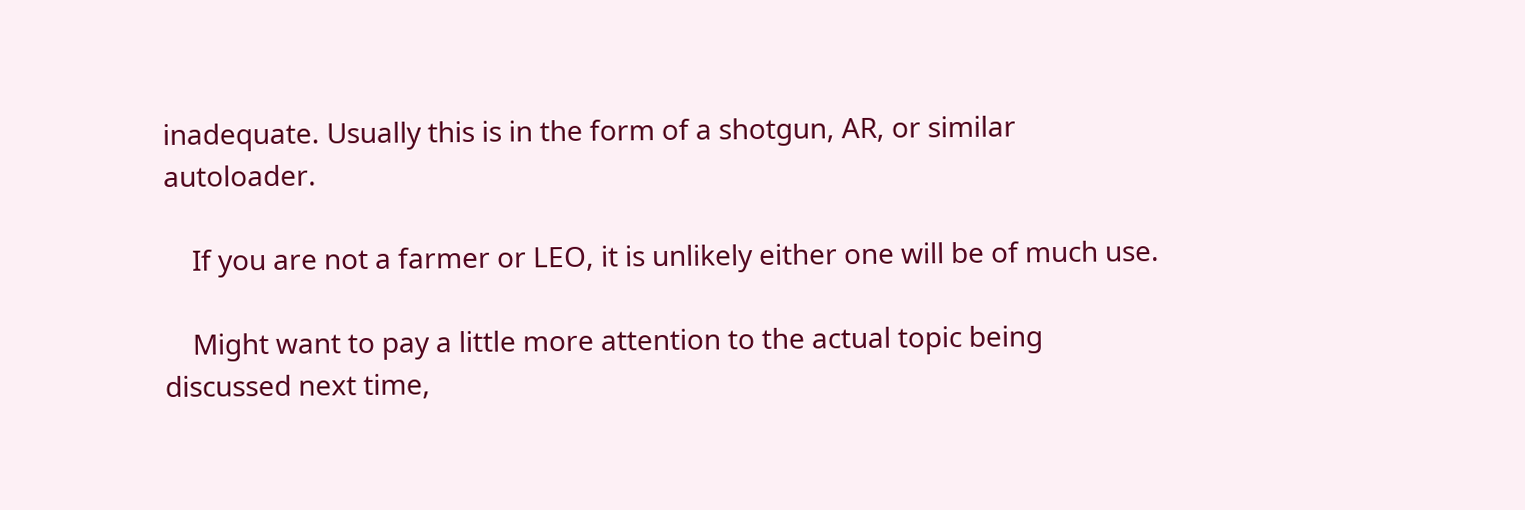inadequate. Usually this is in the form of a shotgun, AR, or similar autoloader.

    If you are not a farmer or LEO, it is unlikely either one will be of much use.

    Might want to pay a little more attention to the actual topic being discussed next time,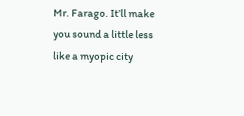Mr. Farago. It’ll make you sound a little less like a myopic city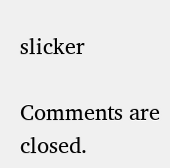slicker

Comments are closed.